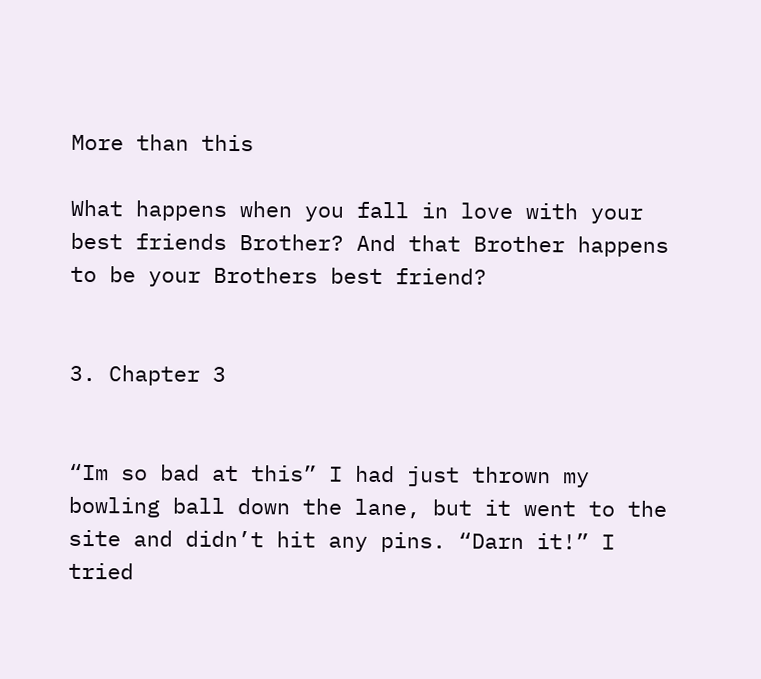More than this

What happens when you fall in love with your best friends Brother? And that Brother happens to be your Brothers best friend?


3. Chapter 3


“Im so bad at this” I had just thrown my bowling ball down the lane, but it went to the site and didn’t hit any pins. “Darn it!” I tried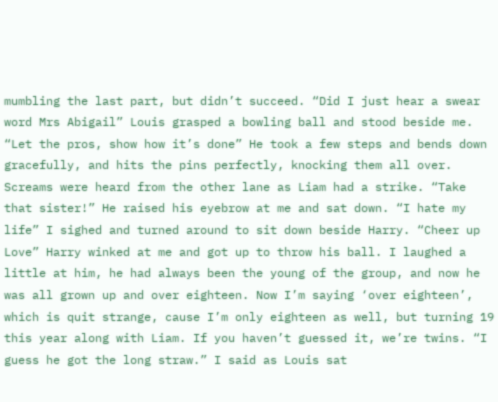mumbling the last part, but didn’t succeed. “Did I just hear a swear word Mrs Abigail” Louis grasped a bowling ball and stood beside me. “Let the pros, show how it’s done” He took a few steps and bends down gracefully, and hits the pins perfectly, knocking them all over. Screams were heard from the other lane as Liam had a strike. “Take that sister!” He raised his eyebrow at me and sat down. “I hate my life” I sighed and turned around to sit down beside Harry. “Cheer up Love” Harry winked at me and got up to throw his ball. I laughed a little at him, he had always been the young of the group, and now he was all grown up and over eighteen. Now I’m saying ‘over eighteen’, which is quit strange, cause I’m only eighteen as well, but turning 19 this year along with Liam. If you haven’t guessed it, we’re twins. “I guess he got the long straw.” I said as Louis sat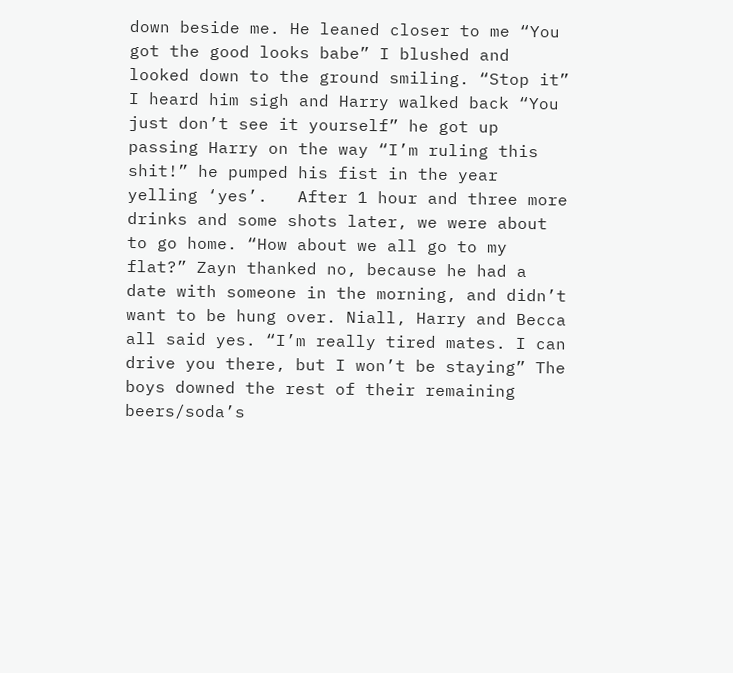down beside me. He leaned closer to me “You got the good looks babe” I blushed and looked down to the ground smiling. “Stop it” I heard him sigh and Harry walked back “You just don’t see it yourself” he got up passing Harry on the way “I’m ruling this shit!” he pumped his fist in the year yelling ‘yes’.   After 1 hour and three more drinks and some shots later, we were about to go home. “How about we all go to my flat?” Zayn thanked no, because he had a date with someone in the morning, and didn’t want to be hung over. Niall, Harry and Becca all said yes. “I’m really tired mates. I can drive you there, but I won’t be staying” The boys downed the rest of their remaining beers/soda’s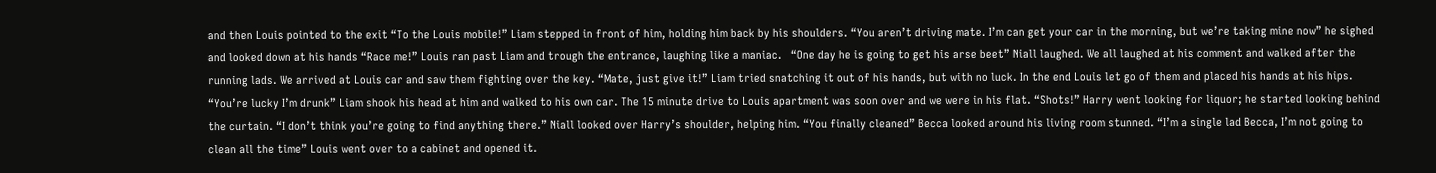and then Louis pointed to the exit “To the Louis mobile!” Liam stepped in front of him, holding him back by his shoulders. “You aren’t driving mate. I’m can get your car in the morning, but we’re taking mine now” he sighed and looked down at his hands “Race me!” Louis ran past Liam and trough the entrance, laughing like a maniac.   “One day he is going to get his arse beet” Niall laughed. We all laughed at his comment and walked after the running lads. We arrived at Louis car and saw them fighting over the key. “Mate, just give it!” Liam tried snatching it out of his hands, but with no luck. In the end Louis let go of them and placed his hands at his hips. “You’re lucky I’m drunk” Liam shook his head at him and walked to his own car. The 15 minute drive to Louis apartment was soon over and we were in his flat. “Shots!” Harry went looking for liquor; he started looking behind the curtain. “I don’t think you’re going to find anything there.” Niall looked over Harry’s shoulder, helping him. “You finally cleaned” Becca looked around his living room stunned. “I’m a single lad Becca, I’m not going to clean all the time” Louis went over to a cabinet and opened it.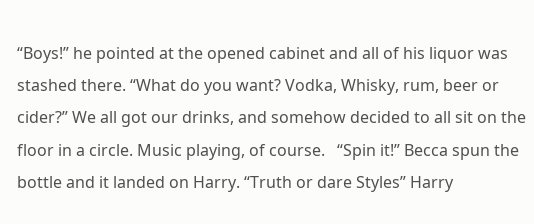“Boys!” he pointed at the opened cabinet and all of his liquor was stashed there. “What do you want? Vodka, Whisky, rum, beer or cider?” We all got our drinks, and somehow decided to all sit on the floor in a circle. Music playing, of course.   “Spin it!” Becca spun the bottle and it landed on Harry. “Truth or dare Styles” Harry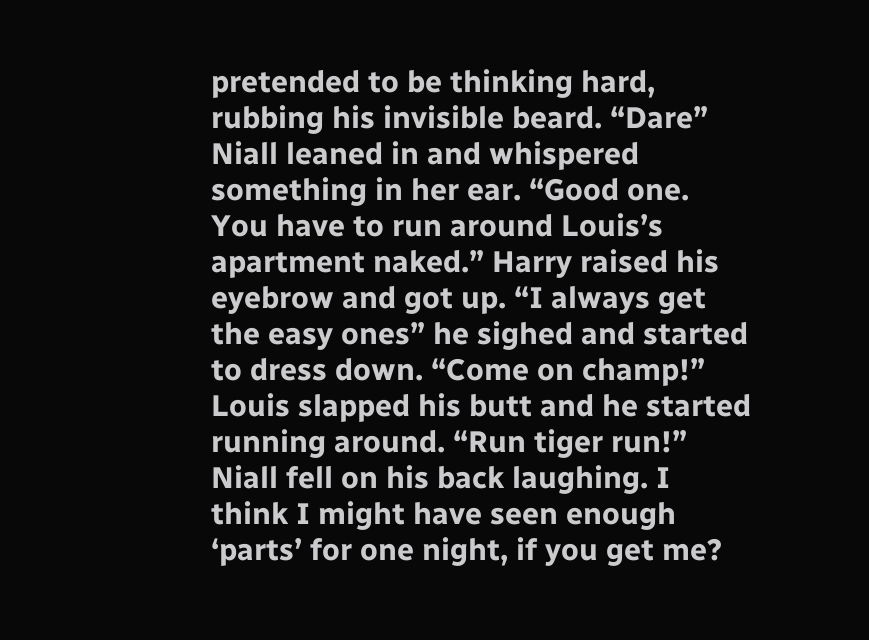pretended to be thinking hard, rubbing his invisible beard. “Dare” Niall leaned in and whispered something in her ear. “Good one. You have to run around Louis’s apartment naked.” Harry raised his eyebrow and got up. “I always get the easy ones” he sighed and started to dress down. “Come on champ!” Louis slapped his butt and he started running around. “Run tiger run!” Niall fell on his back laughing. I think I might have seen enough ‘parts’ for one night, if you get me?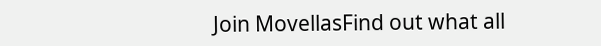Join MovellasFind out what all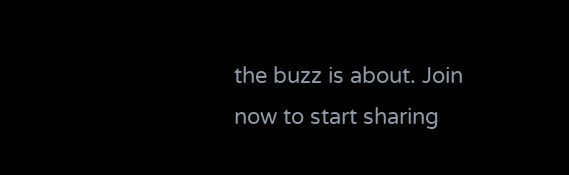the buzz is about. Join now to start sharing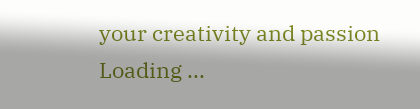your creativity and passion
Loading ...